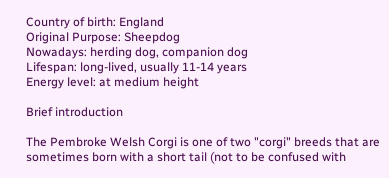Country of birth: England
Original Purpose: Sheepdog
Nowadays: herding dog, companion dog
Lifespan: long-lived, usually 11-14 years
Energy level: at medium height

Brief introduction

The Pembroke Welsh Corgi is one of two "corgi" breeds that are sometimes born with a short tail (not to be confused with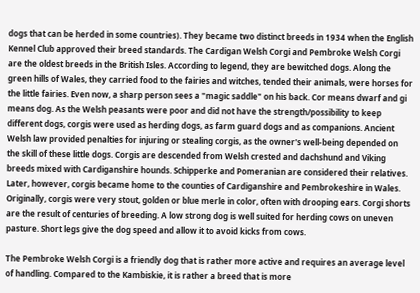dogs that can be herded in some countries). They became two distinct breeds in 1934 when the English Kennel Club approved their breed standards. The Cardigan Welsh Corgi and Pembroke Welsh Corgi are the oldest breeds in the British Isles. According to legend, they are bewitched dogs. Along the green hills of Wales, they carried food to the fairies and witches, tended their animals, were horses for the little fairies. Even now, a sharp person sees a "magic saddle" on his back. Cor means dwarf and gi means dog. As the Welsh peasants were poor and did not have the strength/possibility to keep different dogs, corgis were used as herding dogs, as farm guard dogs and as companions. Ancient Welsh law provided penalties for injuring or stealing corgis, as the owner's well-being depended on the skill of these little dogs. Corgis are descended from Welsh crested and dachshund and Viking breeds mixed with Cardiganshire hounds. Schipperke and Pomeranian are considered their relatives. Later, however, corgis became home to the counties of Cardiganshire and Pembrokeshire in Wales. Originally, corgis were very stout, golden or blue merle in color, often with drooping ears. Corgi shorts are the result of centuries of breeding. A low strong dog is well suited for herding cows on uneven pasture. Short legs give the dog speed and allow it to avoid kicks from cows.

The Pembroke Welsh Corgi is a friendly dog that is rather more active and requires an average level of handling. Compared to the Kambiskie, it is rather a breed that is more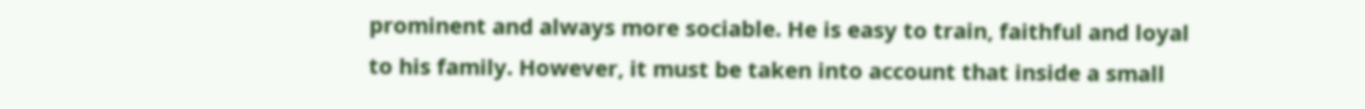prominent and always more sociable. He is easy to train, faithful and loyal to his family. However, it must be taken into account that inside a small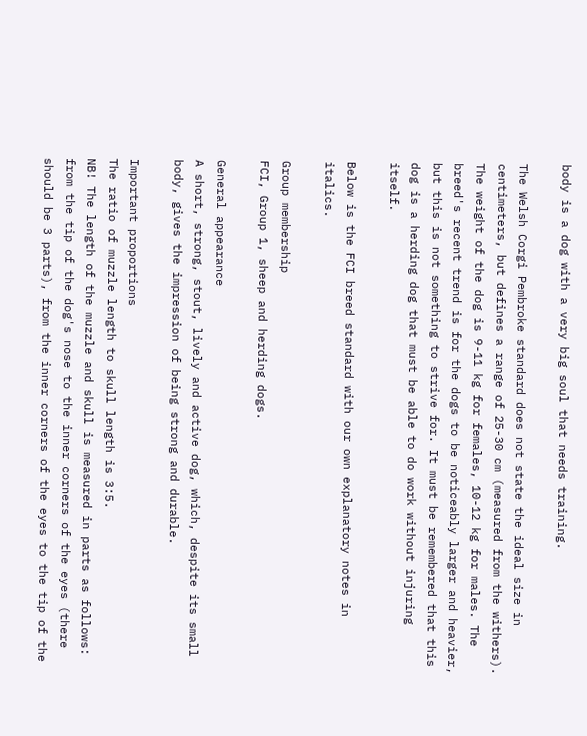body is a dog with a very big soul that needs training.

The Welsh Corgi Pembroke standard does not state the ideal size in centimeters, but defines a range of 25-30 cm (measured from the withers). The weight of the dog is 9-11 kg for females, 10-12 kg for males. The breed's recent trend is for the dogs to be noticeably larger and heavier, but this is not something to strive for. It must be remembered that this dog is a herding dog that must be able to do work without injuring itself.

Below is the FCI breed standard with our own explanatory notes in italics.

Group membership
FCI, Group 1, sheep and herding dogs.

General appearance
A short, strong, stout, lively and active dog, which, despite its small body, gives the impression of being strong and durable.

Important proportions
The ratio of muzzle length to skull length is 3:5.
NB! The length of the muzzle and skull is measured in parts as follows: from the tip of the dog's nose to the inner corners of the eyes (there should be 3 parts), from the inner corners of the eyes to the tip of the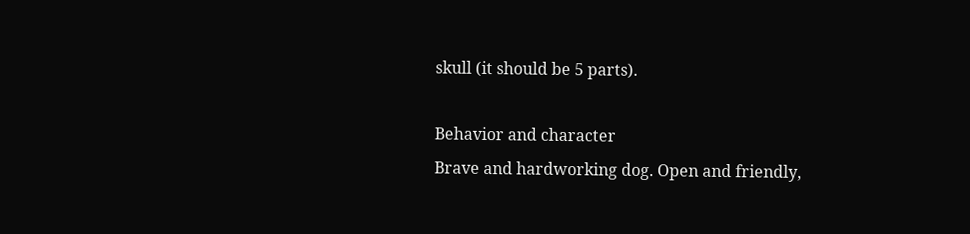skull (it should be 5 parts).

Behavior and character
Brave and hardworking dog. Open and friendly,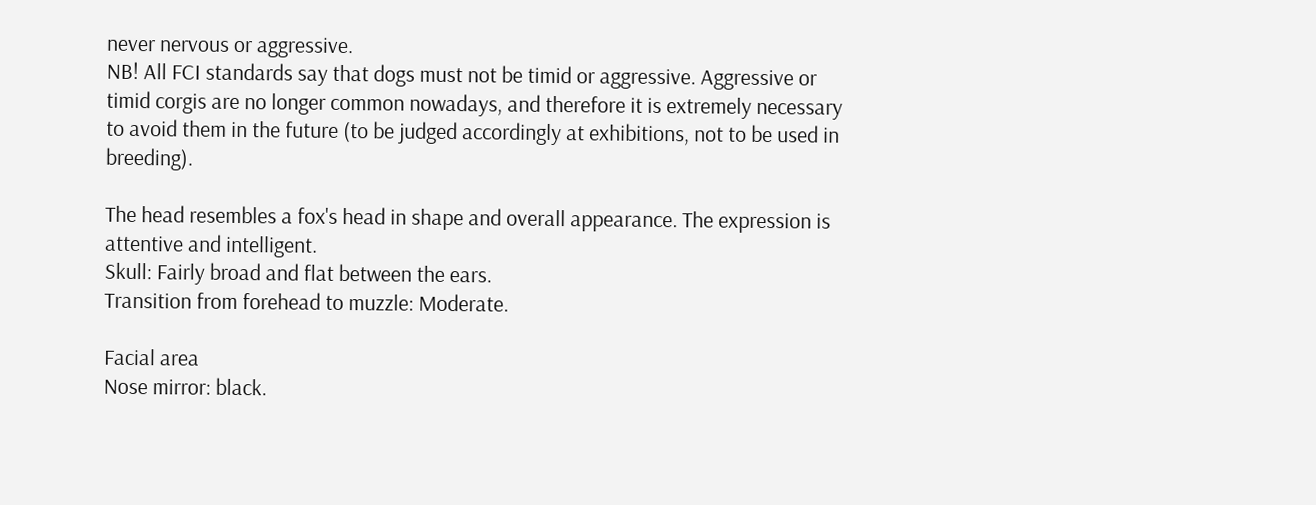never nervous or aggressive.
NB! All FCI standards say that dogs must not be timid or aggressive. Aggressive or timid corgis are no longer common nowadays, and therefore it is extremely necessary to avoid them in the future (to be judged accordingly at exhibitions, not to be used in breeding).

The head resembles a fox's head in shape and overall appearance. The expression is attentive and intelligent.
Skull: Fairly broad and flat between the ears.
Transition from forehead to muzzle: Moderate.

Facial area
Nose mirror: black.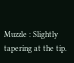Muzzle : Slightly tapering at the tip.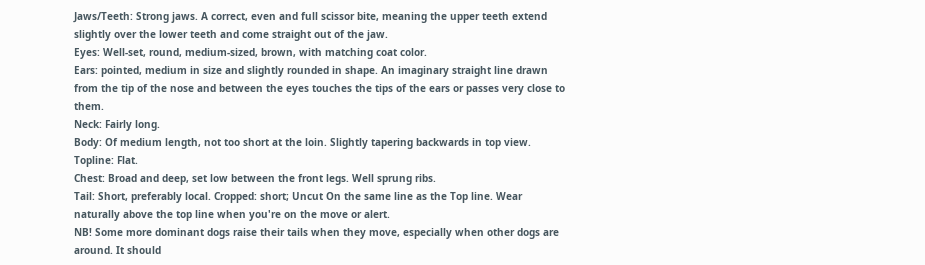Jaws/Teeth: Strong jaws. A correct, even and full scissor bite, meaning the upper teeth extend slightly over the lower teeth and come straight out of the jaw.
Eyes: Well-set, round, medium-sized, brown, with matching coat color.
Ears: pointed, medium in size and slightly rounded in shape. An imaginary straight line drawn from the tip of the nose and between the eyes touches the tips of the ears or passes very close to them.
Neck: Fairly long.
Body: Of medium length, not too short at the loin. Slightly tapering backwards in top view.
Topline: Flat.
Chest: Broad and deep, set low between the front legs. Well sprung ribs.
Tail: Short, preferably local. Cropped: short; Uncut On the same line as the Top line. Wear naturally above the top line when you're on the move or alert.
NB! Some more dominant dogs raise their tails when they move, especially when other dogs are around. It should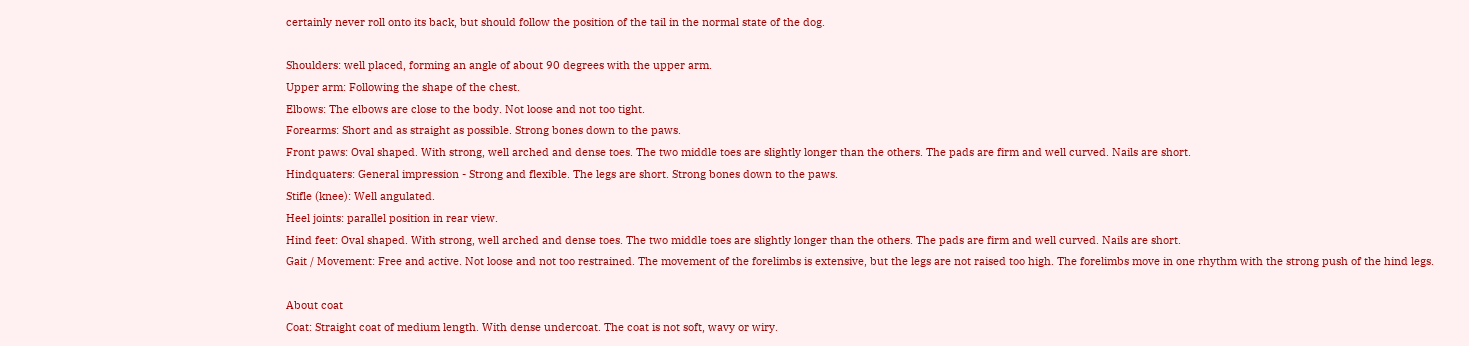certainly never roll onto its back, but should follow the position of the tail in the normal state of the dog.

Shoulders: well placed, forming an angle of about 90 degrees with the upper arm.
Upper arm: Following the shape of the chest.
Elbows: The elbows are close to the body. Not loose and not too tight.
Forearms: Short and as straight as possible. Strong bones down to the paws.
Front paws: Oval shaped. With strong, well arched and dense toes. The two middle toes are slightly longer than the others. The pads are firm and well curved. Nails are short.
Hindquaters: General impression - Strong and flexible. The legs are short. Strong bones down to the paws.
Stifle (knee): Well angulated.
Heel joints: parallel position in rear view.
Hind feet: Oval shaped. With strong, well arched and dense toes. The two middle toes are slightly longer than the others. The pads are firm and well curved. Nails are short.
Gait / Movement: Free and active. Not loose and not too restrained. The movement of the forelimbs is extensive, but the legs are not raised too high. The forelimbs move in one rhythm with the strong push of the hind legs.

About coat
Coat: Straight coat of medium length. With dense undercoat. The coat is not soft, wavy or wiry.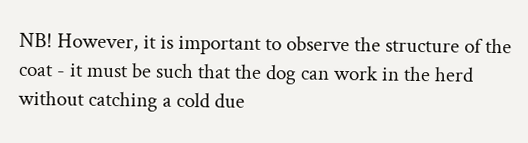NB! However, it is important to observe the structure of the coat - it must be such that the dog can work in the herd without catching a cold due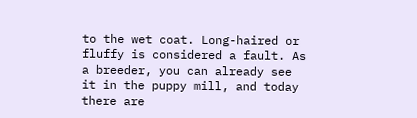to the wet coat. Long-haired or fluffy is considered a fault. As a breeder, you can already see it in the puppy mill, and today there are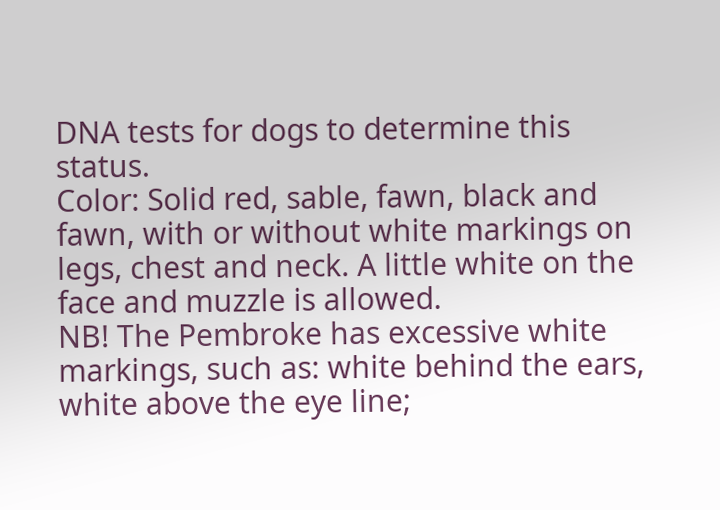DNA tests for dogs to determine this status.
Color: Solid red, sable, fawn, black and fawn, with or without white markings on legs, chest and neck. A little white on the face and muzzle is allowed.
NB! The Pembroke has excessive white markings, such as: white behind the ears, white above the eye line;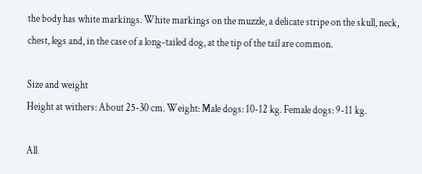the body has white markings. White markings on the muzzle, a delicate stripe on the skull, neck, chest, legs and, in the case of a long-tailed dog, at the tip of the tail are common.

Size and weight
Height at withers: About 25-30 cm. Weight: Male dogs: 10-12 kg. Female dogs: 9-11 kg.

All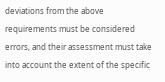deviations from the above requirements must be considered errors, and their assessment must take into account the extent of the specific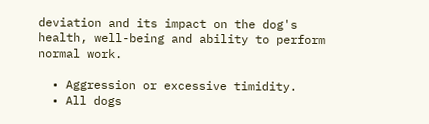deviation and its impact on the dog's health, well-being and ability to perform normal work.

  • Aggression or excessive timidity.
  • All dogs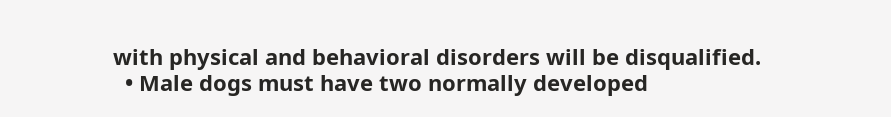with physical and behavioral disorders will be disqualified.
  • Male dogs must have two normally developed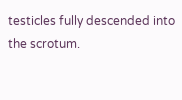testicles fully descended into the scrotum.